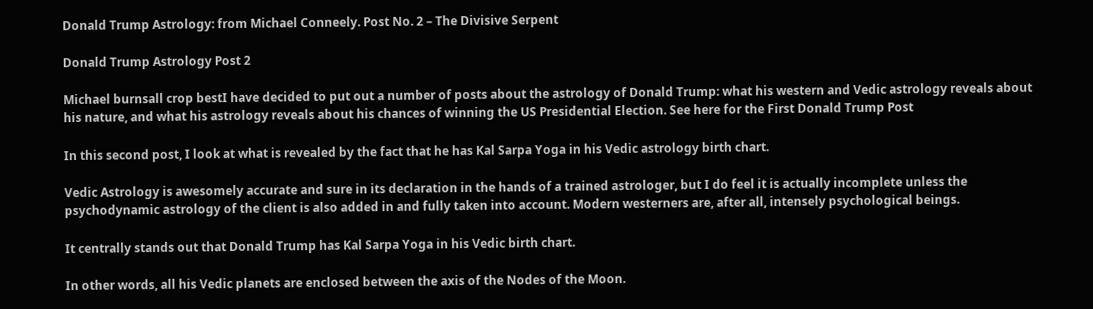Donald Trump Astrology: from Michael Conneely. Post No. 2 – The Divisive Serpent

Donald Trump Astrology Post 2

Michael burnsall crop bestI have decided to put out a number of posts about the astrology of Donald Trump: what his western and Vedic astrology reveals about his nature, and what his astrology reveals about his chances of winning the US Presidential Election. See here for the First Donald Trump Post

In this second post, I look at what is revealed by the fact that he has Kal Sarpa Yoga in his Vedic astrology birth chart.

Vedic Astrology is awesomely accurate and sure in its declaration in the hands of a trained astrologer, but I do feel it is actually incomplete unless the psychodynamic astrology of the client is also added in and fully taken into account. Modern westerners are, after all, intensely psychological beings.

It centrally stands out that Donald Trump has Kal Sarpa Yoga in his Vedic birth chart.

In other words, all his Vedic planets are enclosed between the axis of the Nodes of the Moon.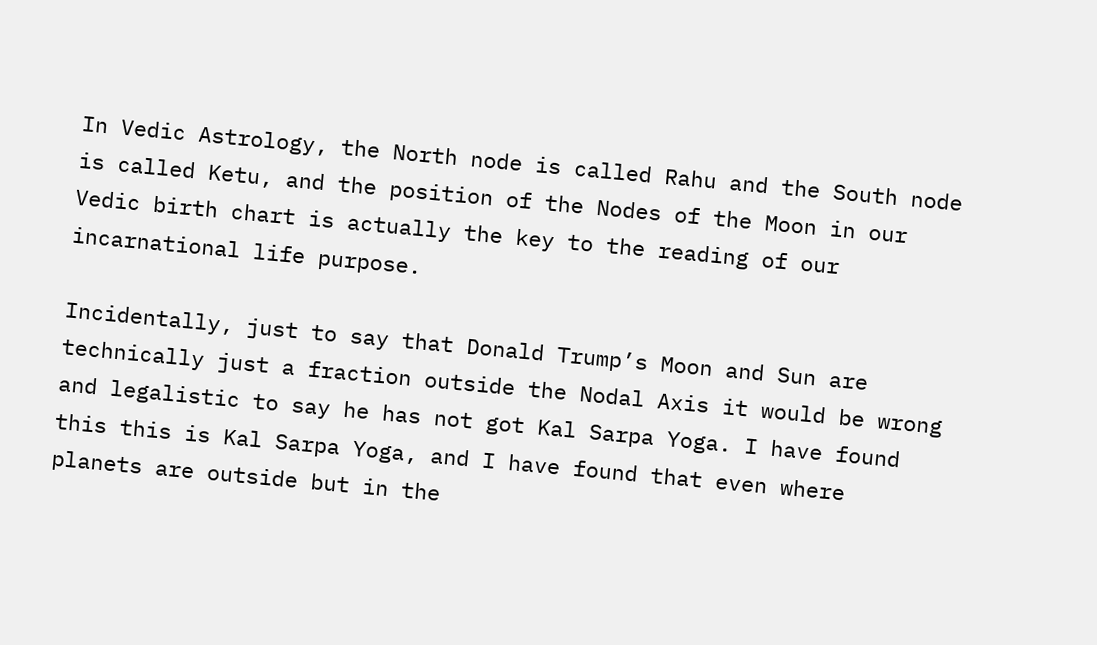In Vedic Astrology, the North node is called Rahu and the South node is called Ketu, and the position of the Nodes of the Moon in our Vedic birth chart is actually the key to the reading of our incarnational life purpose.

Incidentally, just to say that Donald Trump’s Moon and Sun are technically just a fraction outside the Nodal Axis it would be wrong and legalistic to say he has not got Kal Sarpa Yoga. I have found this this is Kal Sarpa Yoga, and I have found that even where planets are outside but in the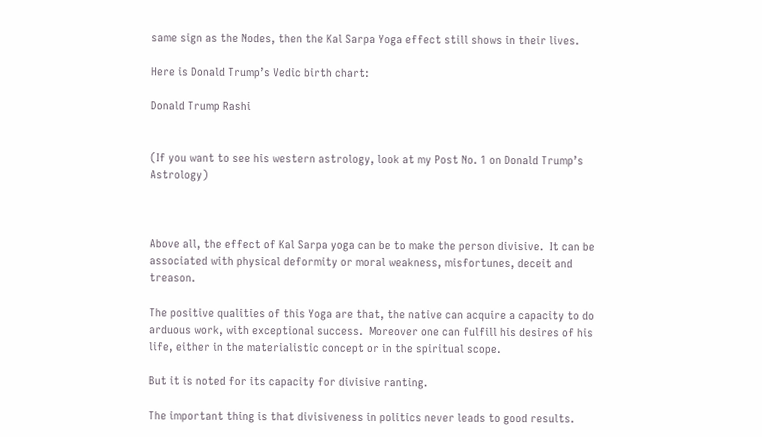same sign as the Nodes, then the Kal Sarpa Yoga effect still shows in their lives.

Here is Donald Trump’s Vedic birth chart:

Donald Trump Rashi


(If you want to see his western astrology, look at my Post No. 1 on Donald Trump’s Astrology)



Above all, the effect of Kal Sarpa yoga can be to make the person divisive.  It can be associated with physical deformity or moral weakness, misfortunes, deceit and treason.

The positive qualities of this Yoga are that, the native can acquire a capacity to do arduous work, with exceptional success.  Moreover one can fulfill his desires of his life, either in the materialistic concept or in the spiritual scope.

But it is noted for its capacity for divisive ranting.

The important thing is that divisiveness in politics never leads to good results.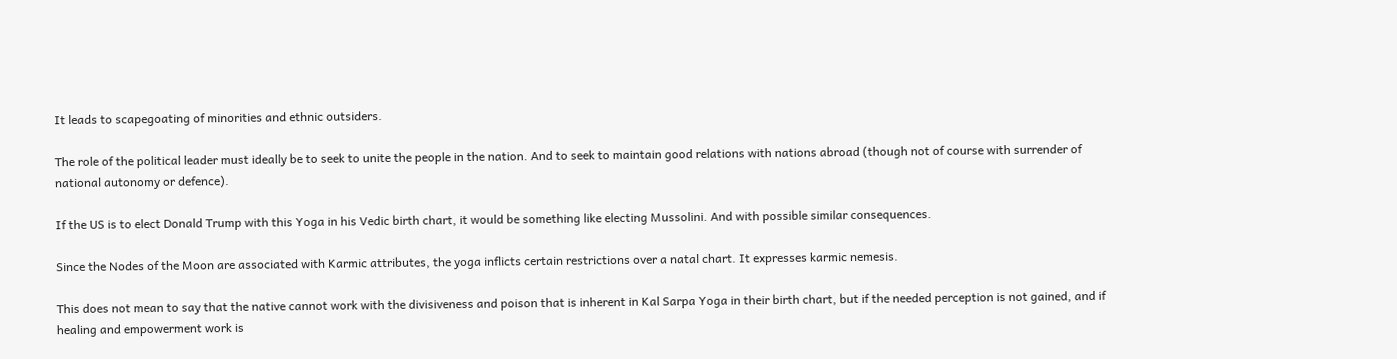It leads to scapegoating of minorities and ethnic outsiders.

The role of the political leader must ideally be to seek to unite the people in the nation. And to seek to maintain good relations with nations abroad (though not of course with surrender of national autonomy or defence).

If the US is to elect Donald Trump with this Yoga in his Vedic birth chart, it would be something like electing Mussolini. And with possible similar consequences.

Since the Nodes of the Moon are associated with Karmic attributes, the yoga inflicts certain restrictions over a natal chart. It expresses karmic nemesis.

This does not mean to say that the native cannot work with the divisiveness and poison that is inherent in Kal Sarpa Yoga in their birth chart, but if the needed perception is not gained, and if healing and empowerment work is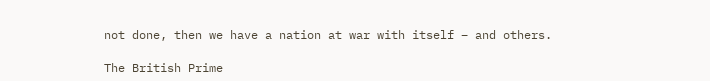not done, then we have a nation at war with itself – and others.

The British Prime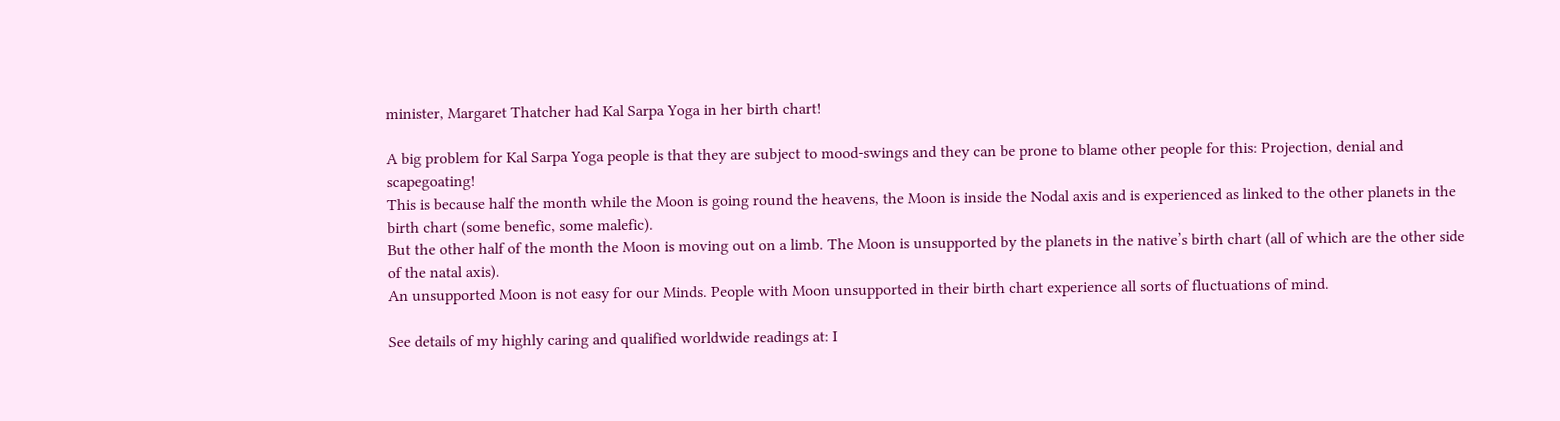minister, Margaret Thatcher had Kal Sarpa Yoga in her birth chart!

A big problem for Kal Sarpa Yoga people is that they are subject to mood-swings and they can be prone to blame other people for this: Projection, denial and scapegoating!
This is because half the month while the Moon is going round the heavens, the Moon is inside the Nodal axis and is experienced as linked to the other planets in the birth chart (some benefic, some malefic).
But the other half of the month the Moon is moving out on a limb. The Moon is unsupported by the planets in the native’s birth chart (all of which are the other side of the natal axis).
An unsupported Moon is not easy for our Minds. People with Moon unsupported in their birth chart experience all sorts of fluctuations of mind.

See details of my highly caring and qualified worldwide readings at: I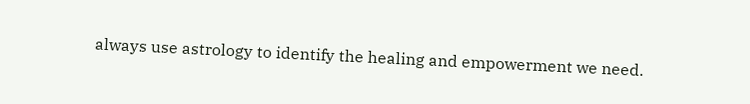always use astrology to identify the healing and empowerment we need.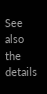See also the details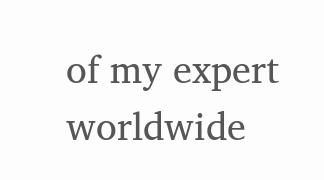of my expert worldwide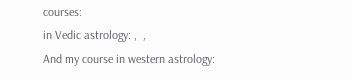courses:
in Vedic astrology: ,  ,
And my course in western astrology: